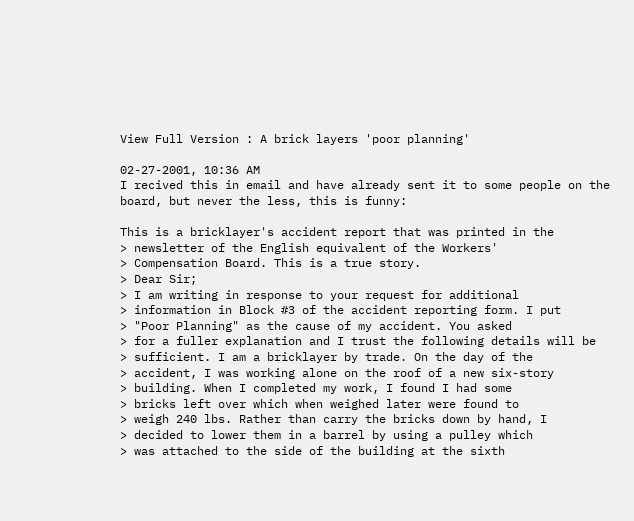View Full Version : A brick layers 'poor planning'

02-27-2001, 10:36 AM
I recived this in email and have already sent it to some people on the board, but never the less, this is funny:

This is a bricklayer's accident report that was printed in the
> newsletter of the English equivalent of the Workers'
> Compensation Board. This is a true story.
> Dear Sir;
> I am writing in response to your request for additional
> information in Block #3 of the accident reporting form. I put
> "Poor Planning" as the cause of my accident. You asked
> for a fuller explanation and I trust the following details will be
> sufficient. I am a bricklayer by trade. On the day of the
> accident, I was working alone on the roof of a new six-story
> building. When I completed my work, I found I had some
> bricks left over which when weighed later were found to
> weigh 240 lbs. Rather than carry the bricks down by hand, I
> decided to lower them in a barrel by using a pulley which
> was attached to the side of the building at the sixth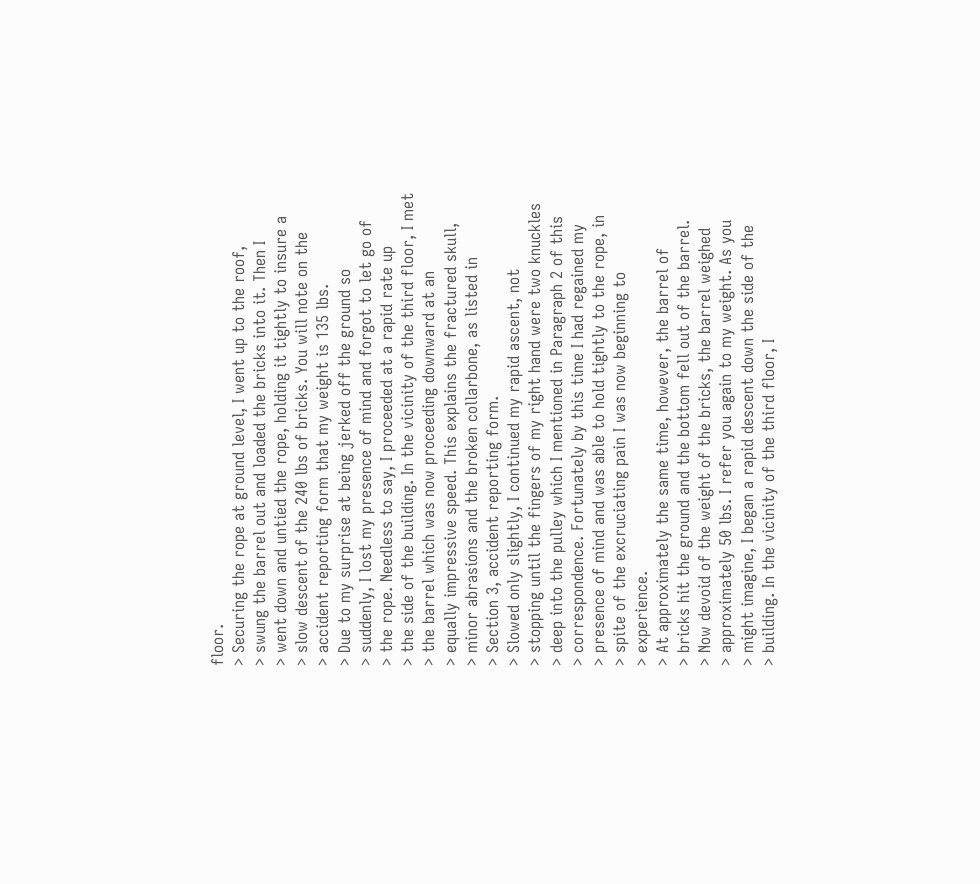floor.
> Securing the rope at ground level, I went up to the roof,
> swung the barrel out and loaded the bricks into it. Then I
> went down and untied the rope, holding it tightly to insure a
> slow descent of the 240 lbs of bricks. You will note on the
> accident reporting form that my weight is 135 lbs.
> Due to my surprise at being jerked off the ground so
> suddenly, I lost my presence of mind and forgot to let go of
> the rope. Needless to say, I proceeded at a rapid rate up
> the side of the building. In the vicinity of the third floor, I met
> the barrel which was now proceeding downward at an
> equally impressive speed. This explains the fractured skull,
> minor abrasions and the broken collarbone, as listed in
> Section 3, accident reporting form.
> Slowed only slightly, I continued my rapid ascent, not
> stopping until the fingers of my right hand were two knuckles
> deep into the pulley which I mentioned in Paragraph 2 of this
> correspondence. Fortunately by this time I had regained my
> presence of mind and was able to hold tightly to the rope, in
> spite of the excruciating pain I was now beginning to
> experience.
> At approximately the same time, however, the barrel of
> bricks hit the ground and the bottom fell out of the barrel.
> Now devoid of the weight of the bricks, the barrel weighed
> approximately 50 lbs. I refer you again to my weight. As you
> might imagine, I began a rapid descent down the side of the
> building. In the vicinity of the third floor, I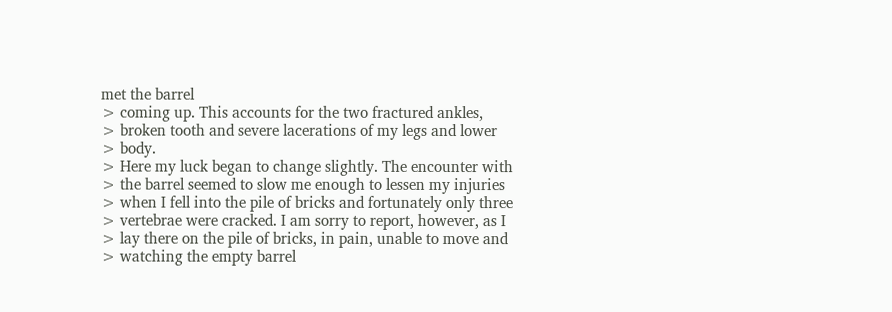met the barrel
> coming up. This accounts for the two fractured ankles,
> broken tooth and severe lacerations of my legs and lower
> body.
> Here my luck began to change slightly. The encounter with
> the barrel seemed to slow me enough to lessen my injuries
> when I fell into the pile of bricks and fortunately only three
> vertebrae were cracked. I am sorry to report, however, as I
> lay there on the pile of bricks, in pain, unable to move and
> watching the empty barrel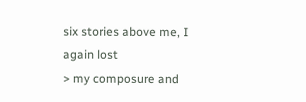six stories above me, I again lost
> my composure and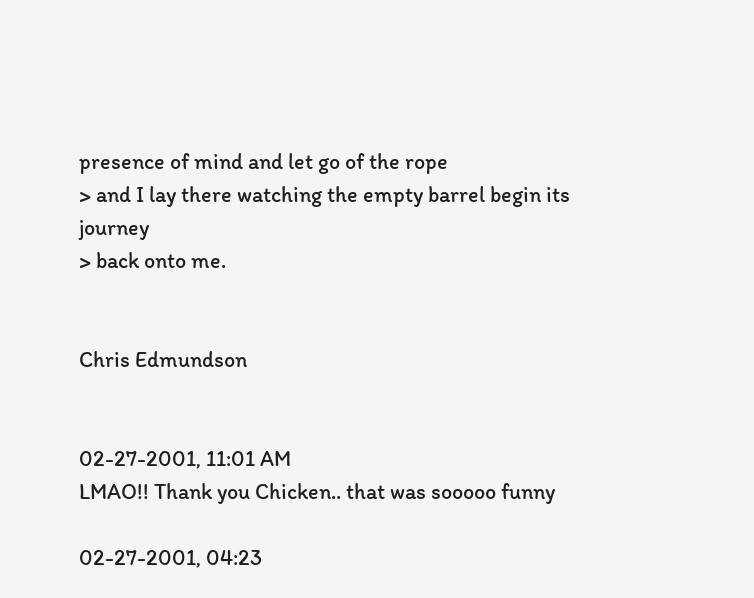presence of mind and let go of the rope
> and I lay there watching the empty barrel begin its journey
> back onto me.


Chris Edmundson


02-27-2001, 11:01 AM
LMAO!! Thank you Chicken.. that was sooooo funny

02-27-2001, 04:23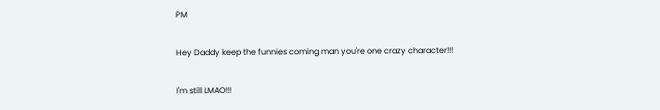PM

Hey Daddy keep the funnies coming man you're one crazy character!!!

I'm still LMAO!!!